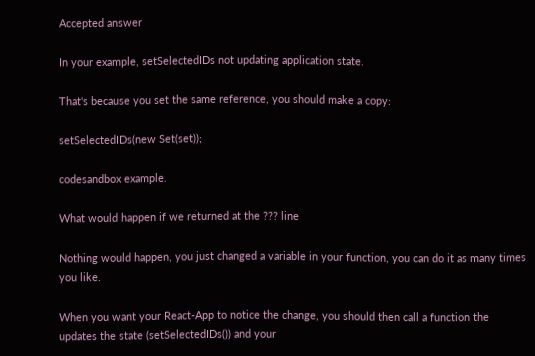Accepted answer

In your example, setSelectedIDs not updating application state.

That's because you set the same reference, you should make a copy:

setSelectedIDs(new Set(set));

codesandbox example.

What would happen if we returned at the ??? line

Nothing would happen, you just changed a variable in your function, you can do it as many times you like.

When you want your React-App to notice the change, you should then call a function the updates the state (setSelectedIDs()) and your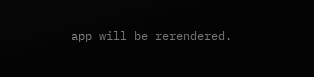app will be rerendered.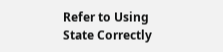Refer to Using State Correctly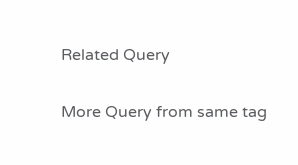Related Query

More Query from same tag